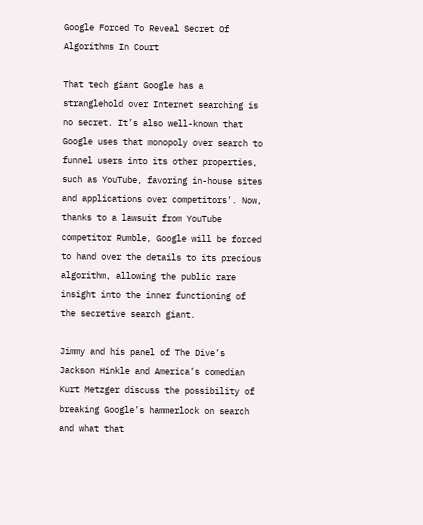Google Forced To Reveal Secret Of Algorithms In Court

That tech giant Google has a stranglehold over Internet searching is no secret. It’s also well-known that Google uses that monopoly over search to funnel users into its other properties, such as YouTube, favoring in-house sites and applications over competitors’. Now, thanks to a lawsuit from YouTube competitor Rumble, Google will be forced to hand over the details to its precious algorithm, allowing the public rare insight into the inner functioning of the secretive search giant.

Jimmy and his panel of The Dive’s Jackson Hinkle and America’s comedian Kurt Metzger discuss the possibility of breaking Google’s hammerlock on search and what that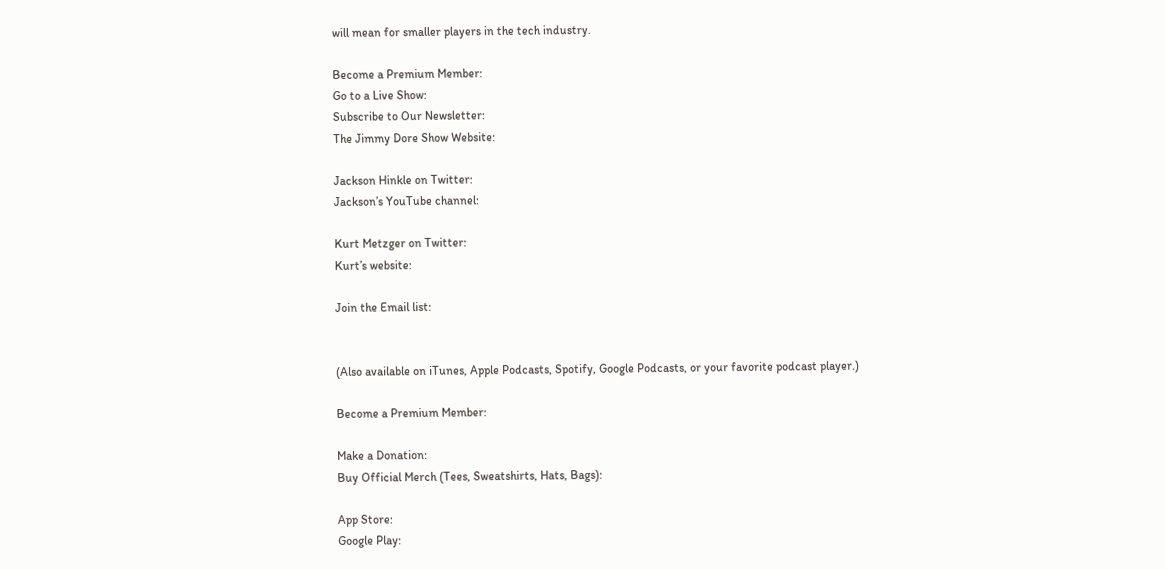will mean for smaller players in the tech industry.

Become a Premium Member:
Go to a Live Show:
Subscribe to Our Newsletter:
The Jimmy Dore Show Website:

Jackson Hinkle on Twitter:
Jackson’s YouTube channel:

Kurt Metzger on Twitter:
Kurt’s website:

Join the Email list:


(Also available on iTunes, Apple Podcasts, Spotify, Google Podcasts, or your favorite podcast player.)

Become a Premium Member:

Make a Donation:
Buy Official Merch (Tees, Sweatshirts, Hats, Bags):

App Store:
Google Play: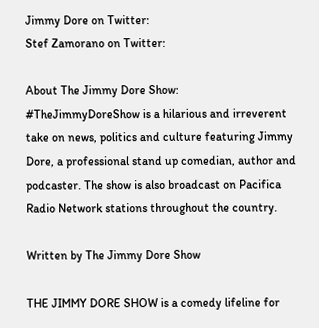Jimmy Dore on Twitter:
Stef Zamorano on Twitter:

About The Jimmy Dore Show:
#TheJimmyDoreShow is a hilarious and irreverent take on news, politics and culture featuring Jimmy Dore, a professional stand up comedian, author and podcaster. The show is also broadcast on Pacifica Radio Network stations throughout the country.

Written by The Jimmy Dore Show

THE JIMMY DORE SHOW is a comedy lifeline for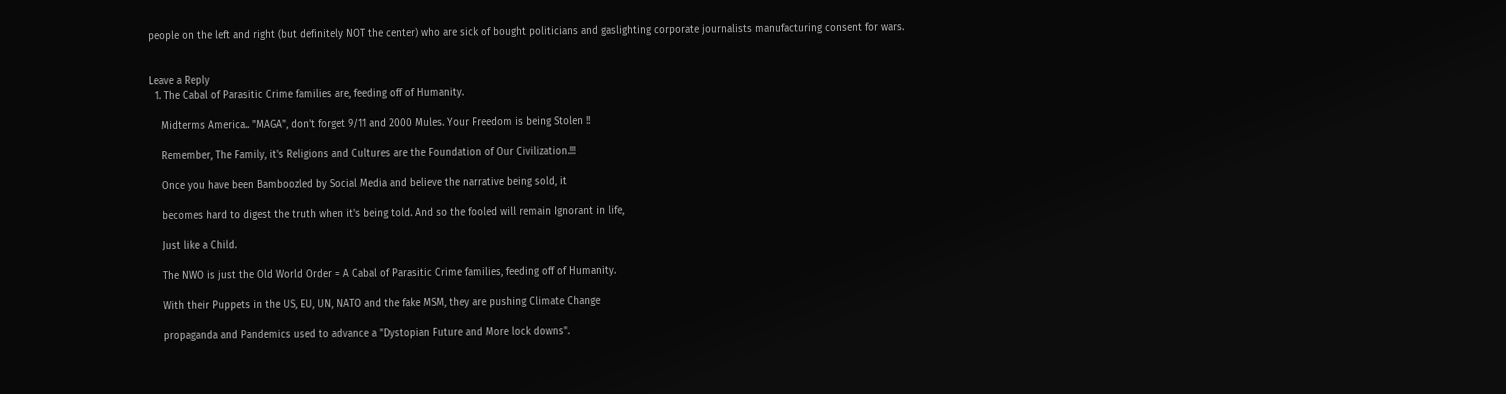people on the left and right (but definitely NOT the center) who are sick of bought politicians and gaslighting corporate journalists manufacturing consent for wars.


Leave a Reply
  1. The Cabal of Parasitic Crime families are, feeding off of Humanity.

    Midterms America.. "MAGA", don't forget 9/11 and 2000 Mules. Your Freedom is being Stolen !!

    Remember, The Family, it's Religions and Cultures are the Foundation of Our Civilization.!!!

    Once you have been Bamboozled by Social Media and believe the narrative being sold, it

    becomes hard to digest the truth when it's being told. And so the fooled will remain Ignorant in life,

    Just like a Child.

    The NWO is just the Old World Order = A Cabal of Parasitic Crime families, feeding off of Humanity.

    With their Puppets in the US, EU, UN, NATO and the fake MSM, they are pushing Climate Change

    propaganda and Pandemics used to advance a "Dystopian Future and More lock downs".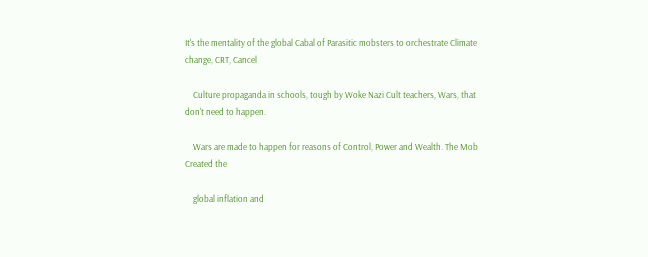It's the mentality of the global Cabal of Parasitic mobsters to orchestrate Climate change, CRT, Cancel

    Culture propaganda in schools, tough by Woke Nazi Cult teachers, Wars, that don't need to happen.

    Wars are made to happen for reasons of Control, Power and Wealth. The Mob Created the

    global inflation and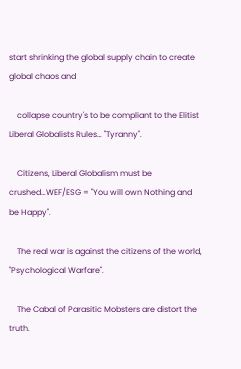start shrinking the global supply chain to create global chaos and

    collapse country's to be compliant to the Elitist Liberal Globalists Rules… "Tyranny".

    Citizens, Liberal Globalism must be crushed…WEF/ESG = "You will own Nothing and be Happy".

    The real war is against the citizens of the world, "Psychological Warfare".

    The Cabal of Parasitic Mobsters are distort the truth.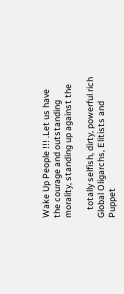Wake Up People !!! .Let us have the courage and outstanding morality, standing up against the

    totally selfish, dirty, powerful rich Global Oligarchs, Elitists and Puppet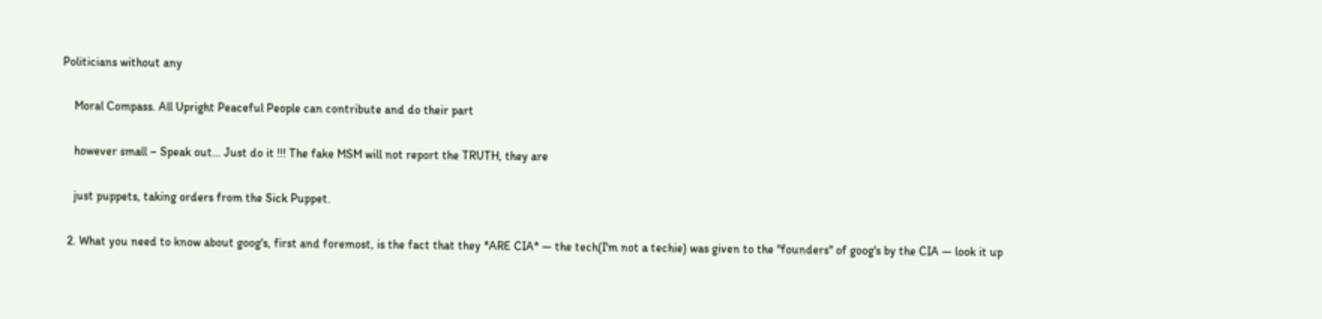Politicians without any

    Moral Compass. All Upright Peaceful People can contribute and do their part

    however small – Speak out… Just do it !!! The fake MSM will not report the TRUTH, they are

    just puppets, taking orders from the Sick Puppet.

  2. What you need to know about goog's, first and foremost, is the fact that they *ARE CIA* — the tech(I'm not a techie) was given to the "founders" of goog's by the CIA — look it up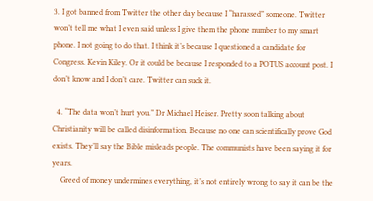3. I got banned from Twitter the other day because I “harassed” someone. Twitter won’t tell me what I even said unless I give them the phone number to my smart phone. I not going to do that. I think it’s because I questioned a candidate for Congress. Kevin Kiley. Or it could be because I responded to a POTUS account post. I don’t know and I don’t care. Twitter can suck it.

  4. “The data won’t hurt you.” Dr Michael Heiser. Pretty soon talking about Christianity will be called disinformation. Because no one can scientifically prove God exists. They’ll say the Bible misleads people. The communists have been saying it for years.
    Greed of money undermines everything, it’s not entirely wrong to say it can be the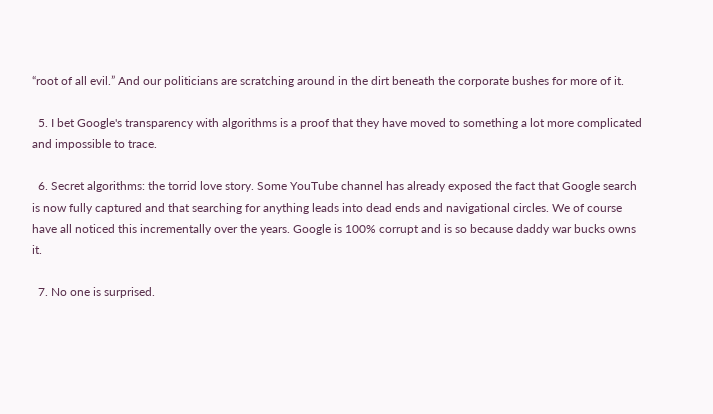“root of all evil.” And our politicians are scratching around in the dirt beneath the corporate bushes for more of it.

  5. I bet Google's transparency with algorithms is a proof that they have moved to something a lot more complicated and impossible to trace.

  6. Secret algorithms: the torrid love story. Some YouTube channel has already exposed the fact that Google search is now fully captured and that searching for anything leads into dead ends and navigational circles. We of course have all noticed this incrementally over the years. Google is 100% corrupt and is so because daddy war bucks owns it.

  7. No one is surprised.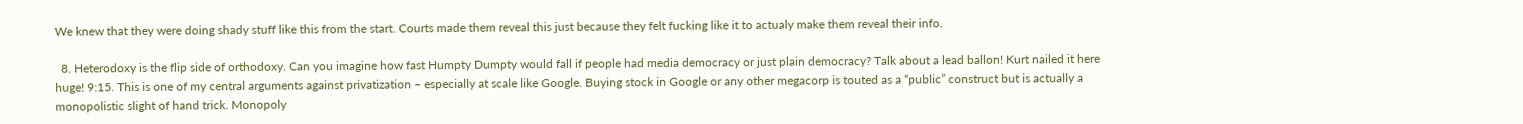We knew that they were doing shady stuff like this from the start. Courts made them reveal this just because they felt fucking like it to actualy make them reveal their info.

  8. Heterodoxy is the flip side of orthodoxy. Can you imagine how fast Humpty Dumpty would fall if people had media democracy or just plain democracy? Talk about a lead ballon! Kurt nailed it here huge! 9:15. This is one of my central arguments against privatization – especially at scale like Google. Buying stock in Google or any other megacorp is touted as a “public” construct but is actually a monopolistic slight of hand trick. Monopoly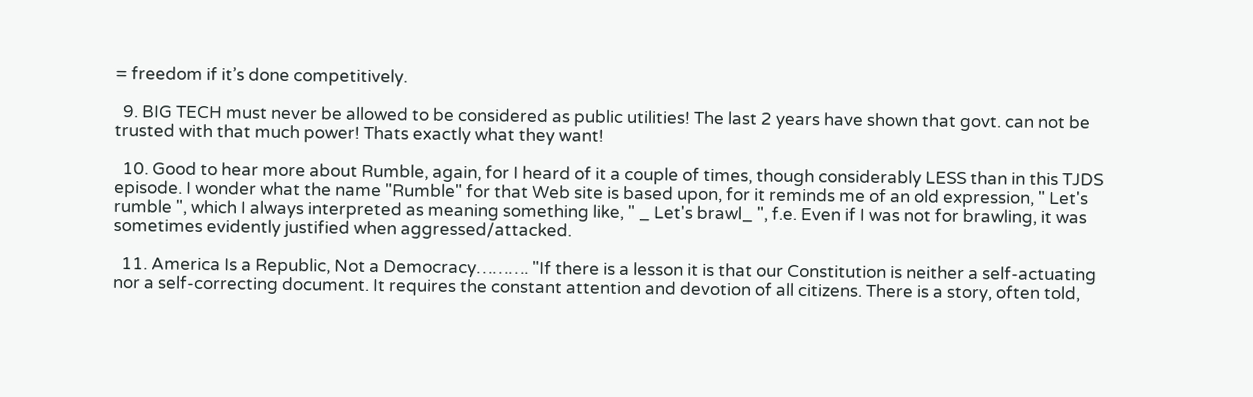= freedom if it’s done competitively.

  9. BIG TECH must never be allowed to be considered as public utilities! The last 2 years have shown that govt. can not be trusted with that much power! Thats exactly what they want!

  10. Good to hear more about Rumble, again, for I heard of it a couple of times, though considerably LESS than in this TJDS episode. I wonder what the name "Rumble" for that Web site is based upon, for it reminds me of an old expression, " Let's rumble ", which I always interpreted as meaning something like, " _ Let's brawl_ ", f.e. Even if I was not for brawling, it was sometimes evidently justified when aggressed/attacked.

  11. America Is a Republic, Not a Democracy………. "If there is a lesson it is that our Constitution is neither a self-actuating nor a self-correcting document. It requires the constant attention and devotion of all citizens. There is a story, often told,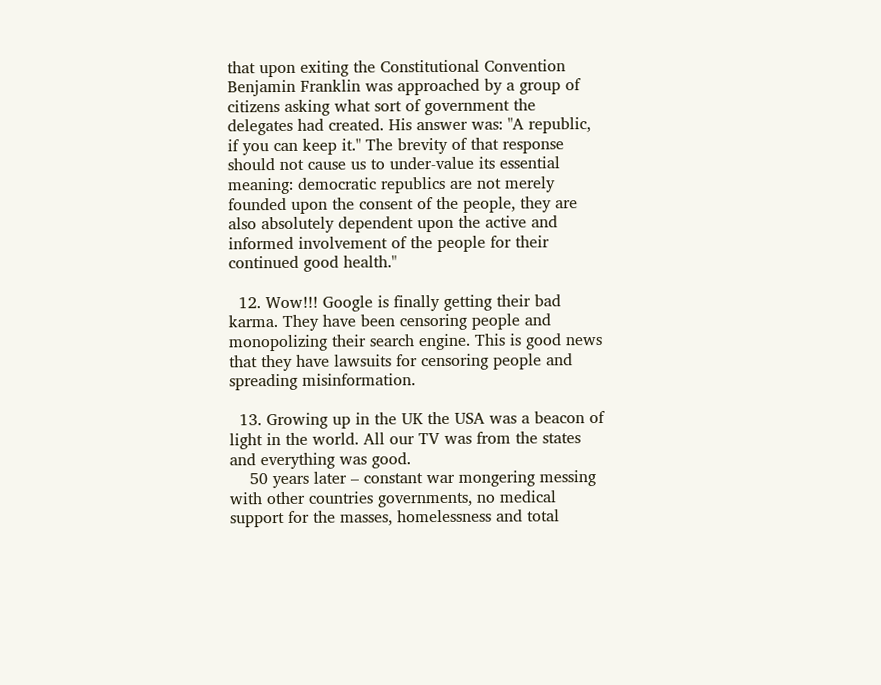that upon exiting the Constitutional Convention Benjamin Franklin was approached by a group of citizens asking what sort of government the delegates had created. His answer was: "A republic, if you can keep it." The brevity of that response should not cause us to under-value its essential meaning: democratic republics are not merely founded upon the consent of the people, they are also absolutely dependent upon the active and informed involvement of the people for their continued good health."

  12. Wow!!! Google is finally getting their bad karma. They have been censoring people and monopolizing their search engine. This is good news that they have lawsuits for censoring people and spreading misinformation.

  13. Growing up in the UK the USA was a beacon of light in the world. All our TV was from the states and everything was good.
    50 years later – constant war mongering messing with other countries governments, no medical support for the masses, homelessness and total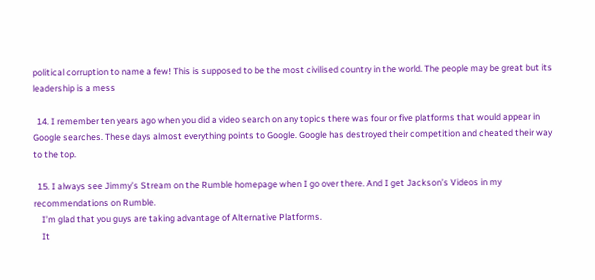political corruption to name a few! This is supposed to be the most civilised country in the world. The people may be great but its leadership is a mess

  14. I remember ten years ago when you did a video search on any topics there was four or five platforms that would appear in Google searches. These days almost everything points to Google. Google has destroyed their competition and cheated their way to the top.

  15. I always see Jimmy’s Stream on the Rumble homepage when I go over there. And I get Jackson’s Videos in my recommendations on Rumble.
    I’m glad that you guys are taking advantage of Alternative Platforms.
    It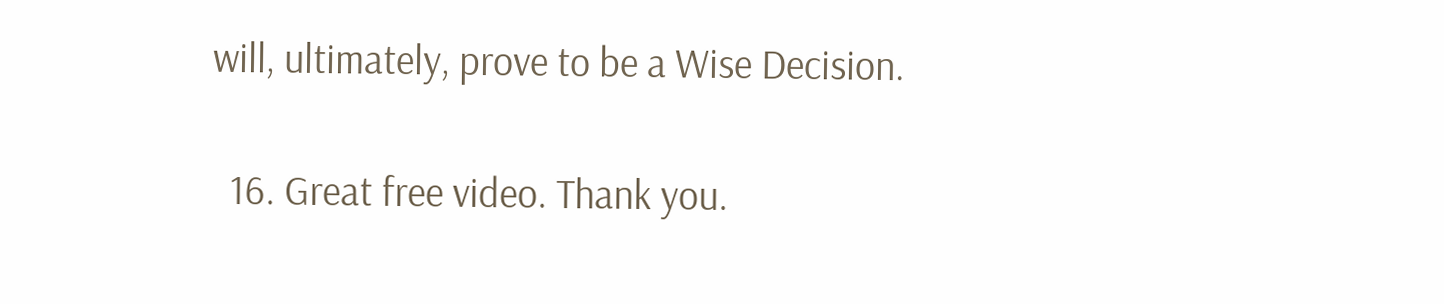will, ultimately, prove to be a Wise Decision.

  16. Great free video. Thank you.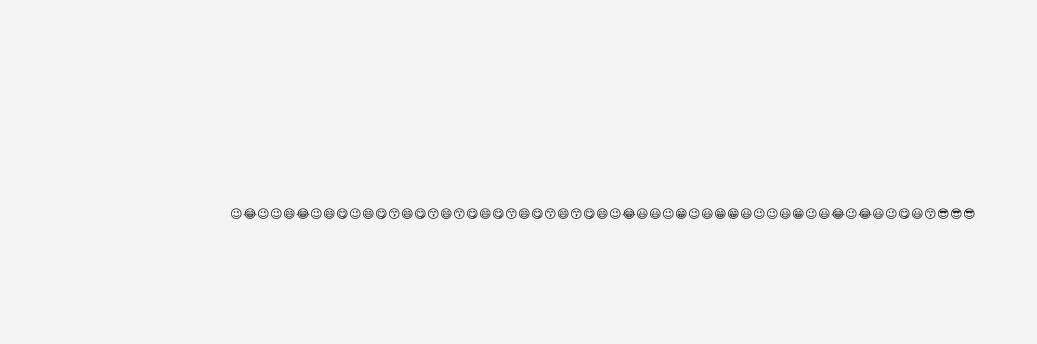😉😂😉😉😄😂😉😄😋😉😄😋😙😄😋😙😄😙😋😄😋😙😄😋😙😄😙😋😄😉😂😃😃😉😁😉😃😁😁😃😉😉😃😁😉😃😂😉😂😃😉😋😃😙😎😎😎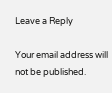Leave a Reply

Your email address will not be published.